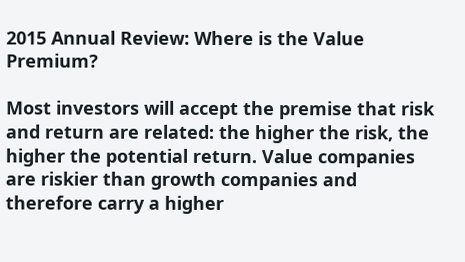2015 Annual Review: Where is the Value Premium?

Most investors will accept the premise that risk and return are related: the higher the risk, the higher the potential return. Value companies are riskier than growth companies and therefore carry a higher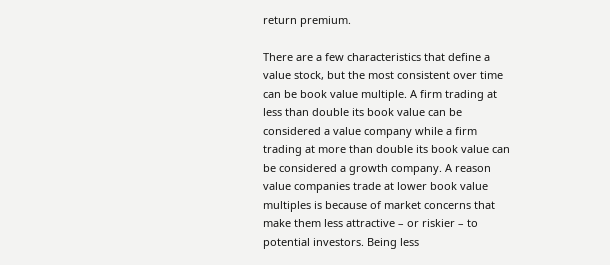return premium.

There are a few characteristics that define a value stock, but the most consistent over time can be book value multiple. A firm trading at less than double its book value can be considered a value company while a firm trading at more than double its book value can be considered a growth company. A reason value companies trade at lower book value multiples is because of market concerns that make them less attractive – or riskier – to potential investors. Being less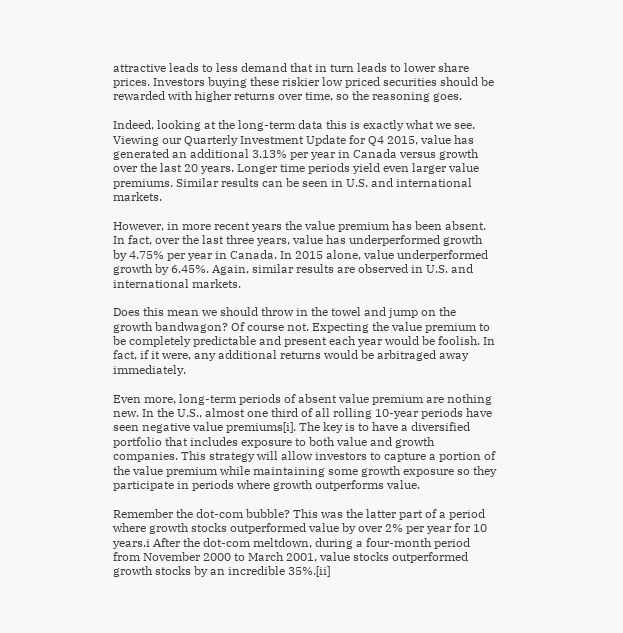attractive leads to less demand that in turn leads to lower share prices. Investors buying these riskier low priced securities should be rewarded with higher returns over time, so the reasoning goes.

Indeed, looking at the long-term data this is exactly what we see. Viewing our Quarterly Investment Update for Q4 2015, value has generated an additional 3.13% per year in Canada versus growth over the last 20 years. Longer time periods yield even larger value premiums. Similar results can be seen in U.S. and international markets.

However, in more recent years the value premium has been absent. In fact, over the last three years, value has underperformed growth by 4.75% per year in Canada. In 2015 alone, value underperformed growth by 6.45%. Again, similar results are observed in U.S. and international markets.

Does this mean we should throw in the towel and jump on the growth bandwagon? Of course not. Expecting the value premium to be completely predictable and present each year would be foolish. In fact, if it were, any additional returns would be arbitraged away immediately.

Even more, long-term periods of absent value premium are nothing new. In the U.S., almost one third of all rolling 10-year periods have seen negative value premiums[i]. The key is to have a diversified portfolio that includes exposure to both value and growth companies. This strategy will allow investors to capture a portion of the value premium while maintaining some growth exposure so they participate in periods where growth outperforms value.

Remember the dot-com bubble? This was the latter part of a period where growth stocks outperformed value by over 2% per year for 10 years.i After the dot-com meltdown, during a four-month period from November 2000 to March 2001, value stocks outperformed growth stocks by an incredible 35%.[ii]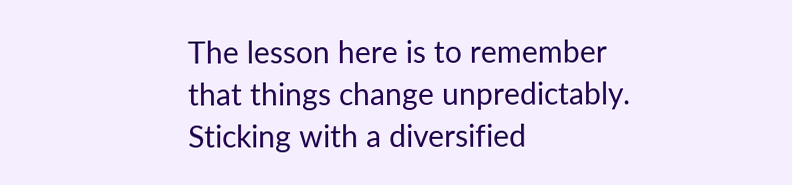The lesson here is to remember that things change unpredictably. Sticking with a diversified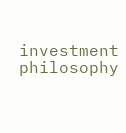investment philosophy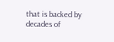that is backed by decades of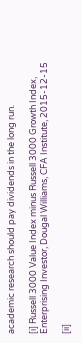academic research should pay dividends in the long run.

[i] Russell 3000 Value Index minus Russell 3000 Growth Index, Enterprising Investor, Dougal Williams, CFA Institute, 2015-12-15

[ii]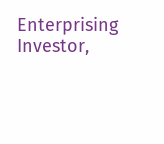Enterprising Investor,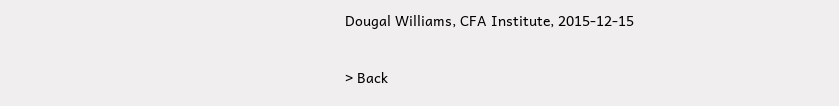Dougal Williams, CFA Institute, 2015-12-15

> Back